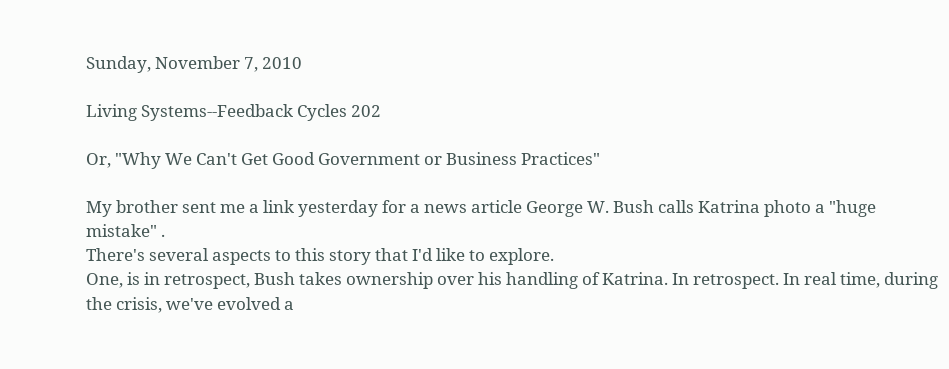Sunday, November 7, 2010

Living Systems--Feedback Cycles 202

Or, "Why We Can't Get Good Government or Business Practices"

My brother sent me a link yesterday for a news article George W. Bush calls Katrina photo a "huge mistake" .
There's several aspects to this story that I'd like to explore.
One, is in retrospect, Bush takes ownership over his handling of Katrina. In retrospect. In real time, during the crisis, we've evolved a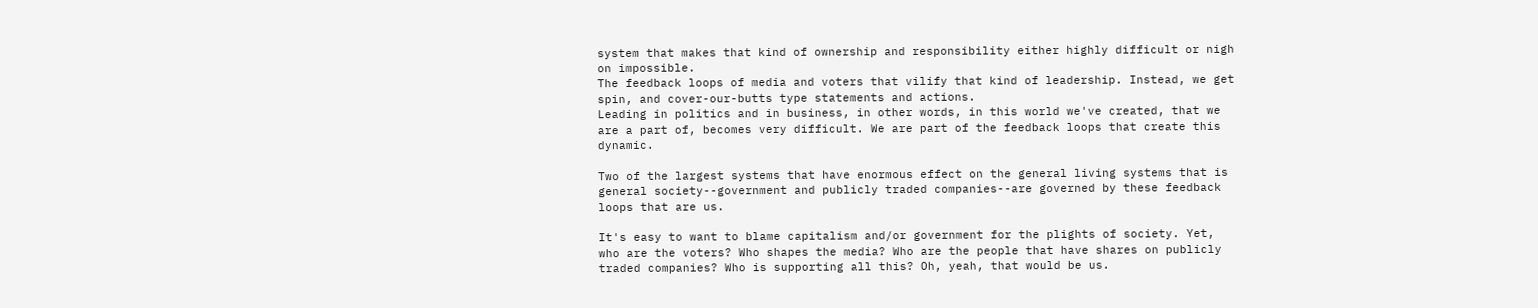system that makes that kind of ownership and responsibility either highly difficult or nigh on impossible.
The feedback loops of media and voters that vilify that kind of leadership. Instead, we get spin, and cover-our-butts type statements and actions.
Leading in politics and in business, in other words, in this world we've created, that we are a part of, becomes very difficult. We are part of the feedback loops that create this dynamic.

Two of the largest systems that have enormous effect on the general living systems that is general society--government and publicly traded companies--are governed by these feedback loops that are us.

It's easy to want to blame capitalism and/or government for the plights of society. Yet, who are the voters? Who shapes the media? Who are the people that have shares on publicly traded companies? Who is supporting all this? Oh, yeah, that would be us.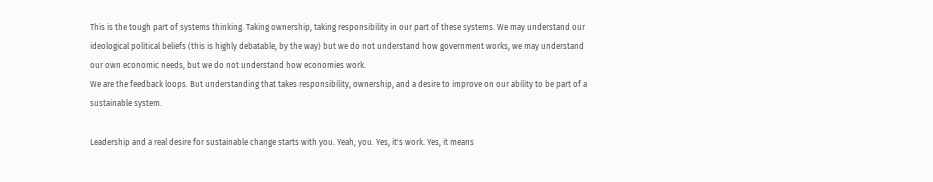This is the tough part of systems thinking. Taking ownership, taking responsibility in our part of these systems. We may understand our ideological political beliefs (this is highly debatable, by the way) but we do not understand how government works, we may understand our own economic needs, but we do not understand how economies work.
We are the feedback loops. But understanding that takes responsibility, ownership, and a desire to improve on our ability to be part of a sustainable system.

Leadership and a real desire for sustainable change starts with you. Yeah, you. Yes, it's work. Yes, it means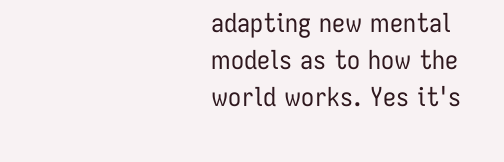adapting new mental models as to how the world works. Yes it's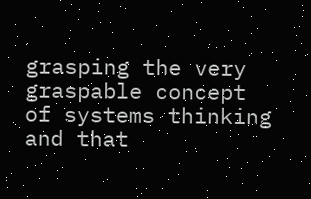grasping the very graspable concept of systems thinking and that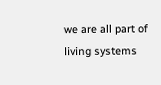we are all part of living systems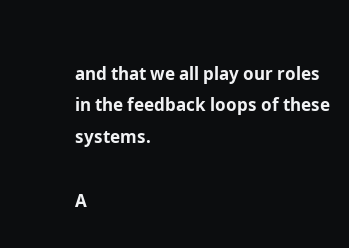and that we all play our roles in the feedback loops of these systems.

A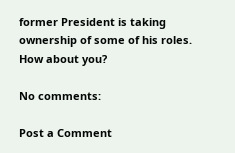former President is taking ownership of some of his roles. How about you?

No comments:

Post a Comment